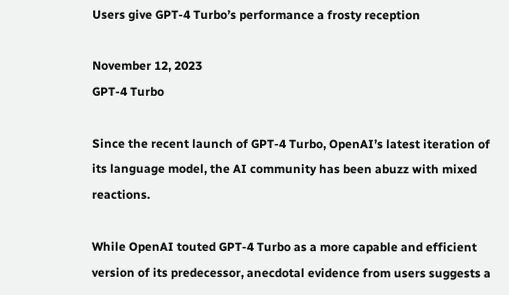Users give GPT-4 Turbo’s performance a frosty reception

November 12, 2023
GPT-4 Turbo

Since the recent launch of GPT-4 Turbo, OpenAI’s latest iteration of its language model, the AI community has been abuzz with mixed reactions.

While OpenAI touted GPT-4 Turbo as a more capable and efficient version of its predecessor, anecdotal evidence from users suggests a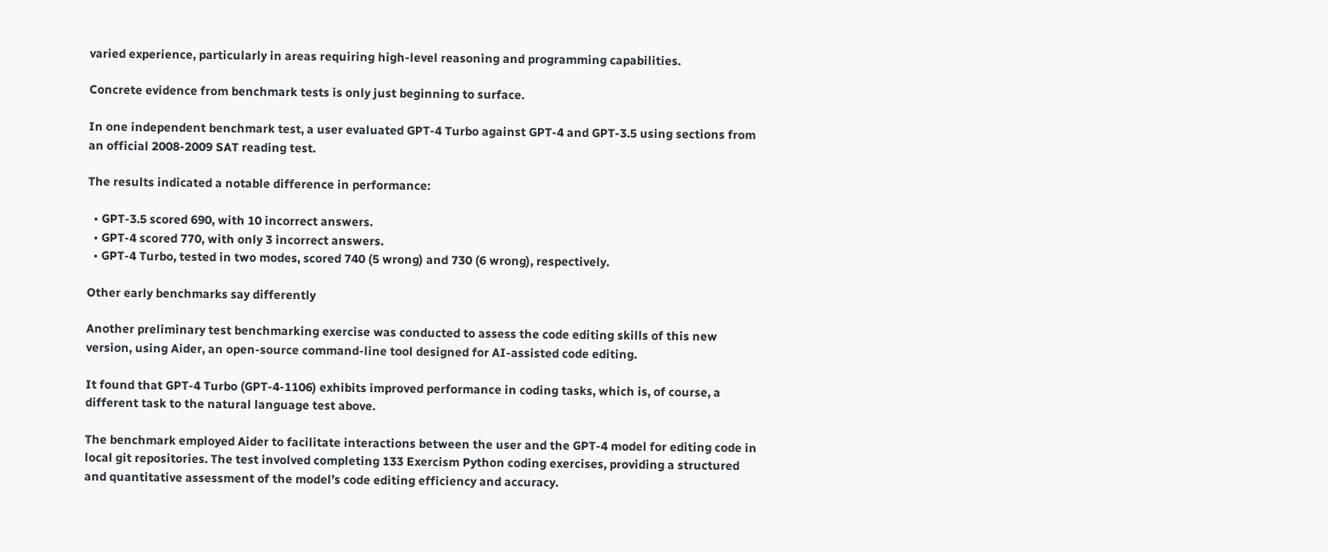varied experience, particularly in areas requiring high-level reasoning and programming capabilities.

Concrete evidence from benchmark tests is only just beginning to surface.

In one independent benchmark test, a user evaluated GPT-4 Turbo against GPT-4 and GPT-3.5 using sections from an official 2008-2009 SAT reading test.

The results indicated a notable difference in performance:

  • GPT-3.5 scored 690, with 10 incorrect answers.
  • GPT-4 scored 770, with only 3 incorrect answers.
  • GPT-4 Turbo, tested in two modes, scored 740 (5 wrong) and 730 (6 wrong), respectively.

Other early benchmarks say differently

Another preliminary test benchmarking exercise was conducted to assess the code editing skills of this new version, using Aider, an open-source command-line tool designed for AI-assisted code editing.

It found that GPT-4 Turbo (GPT-4-1106) exhibits improved performance in coding tasks, which is, of course, a different task to the natural language test above.

The benchmark employed Aider to facilitate interactions between the user and the GPT-4 model for editing code in local git repositories. The test involved completing 133 Exercism Python coding exercises, providing a structured and quantitative assessment of the model’s code editing efficiency and accuracy.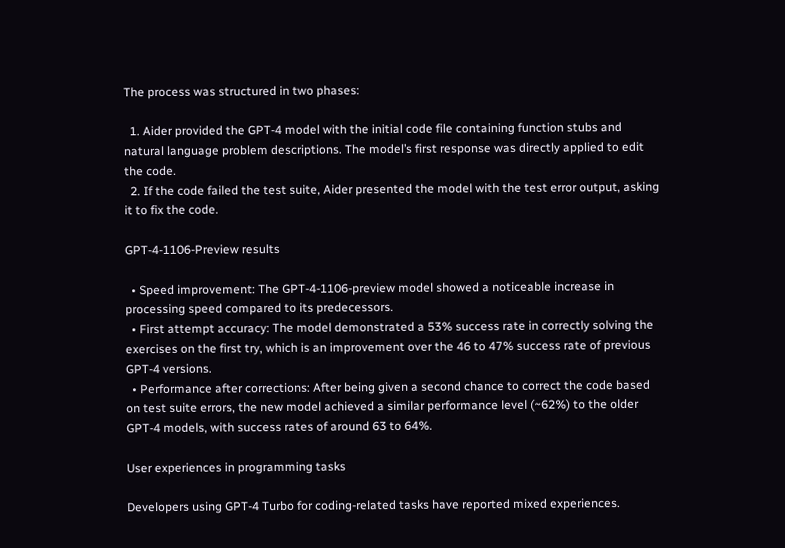The process was structured in two phases:

  1. Aider provided the GPT-4 model with the initial code file containing function stubs and natural language problem descriptions. The model’s first response was directly applied to edit the code.
  2. If the code failed the test suite, Aider presented the model with the test error output, asking it to fix the code.

GPT-4-1106-Preview results

  • Speed improvement: The GPT-4-1106-preview model showed a noticeable increase in processing speed compared to its predecessors.
  • First attempt accuracy: The model demonstrated a 53% success rate in correctly solving the exercises on the first try, which is an improvement over the 46 to 47% success rate of previous GPT-4 versions.
  • Performance after corrections: After being given a second chance to correct the code based on test suite errors, the new model achieved a similar performance level (~62%) to the older GPT-4 models, with success rates of around 63 to 64%.

User experiences in programming tasks

Developers using GPT-4 Turbo for coding-related tasks have reported mixed experiences.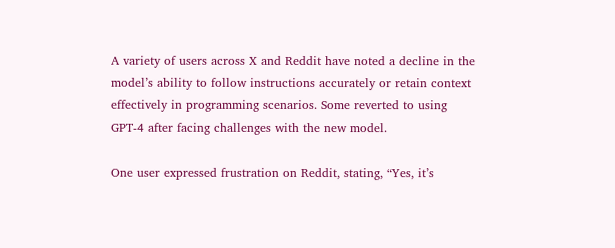A variety of users across X and Reddit have noted a decline in the model’s ability to follow instructions accurately or retain context effectively in programming scenarios. Some reverted to using GPT-4 after facing challenges with the new model.

One user expressed frustration on Reddit, stating, “Yes, it’s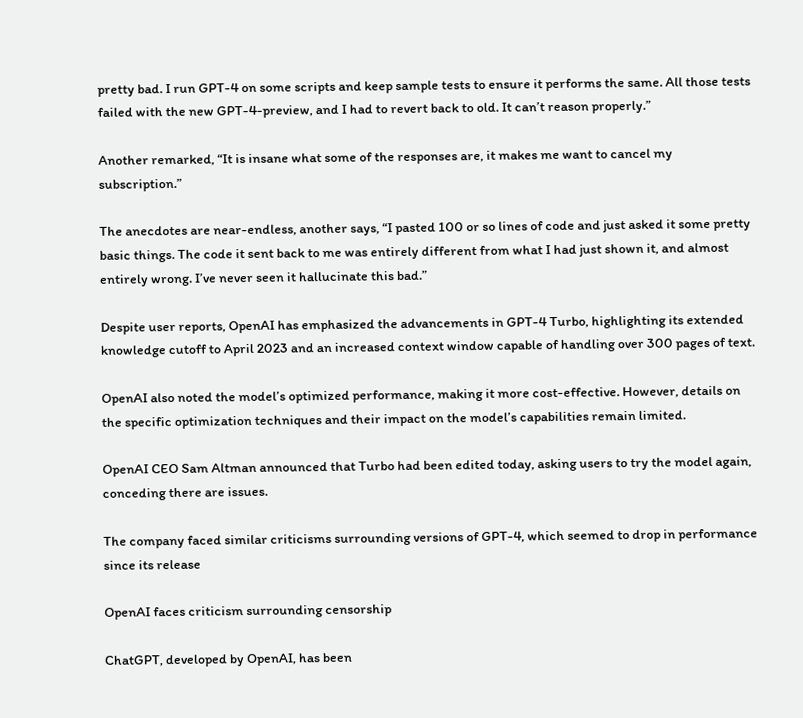pretty bad. I run GPT-4 on some scripts and keep sample tests to ensure it performs the same. All those tests failed with the new GPT-4-preview, and I had to revert back to old. It can’t reason properly.”

Another remarked, “It is insane what some of the responses are, it makes me want to cancel my subscription.”

The anecdotes are near-endless, another says, “I pasted 100 or so lines of code and just asked it some pretty basic things. The code it sent back to me was entirely different from what I had just shown it, and almost entirely wrong. I’ve never seen it hallucinate this bad.”

Despite user reports, OpenAI has emphasized the advancements in GPT-4 Turbo, highlighting its extended knowledge cutoff to April 2023 and an increased context window capable of handling over 300 pages of text.

OpenAI also noted the model’s optimized performance, making it more cost-effective. However, details on the specific optimization techniques and their impact on the model’s capabilities remain limited.

OpenAI CEO Sam Altman announced that Turbo had been edited today, asking users to try the model again, conceding there are issues.

The company faced similar criticisms surrounding versions of GPT-4, which seemed to drop in performance since its release

OpenAI faces criticism surrounding censorship

ChatGPT, developed by OpenAI, has been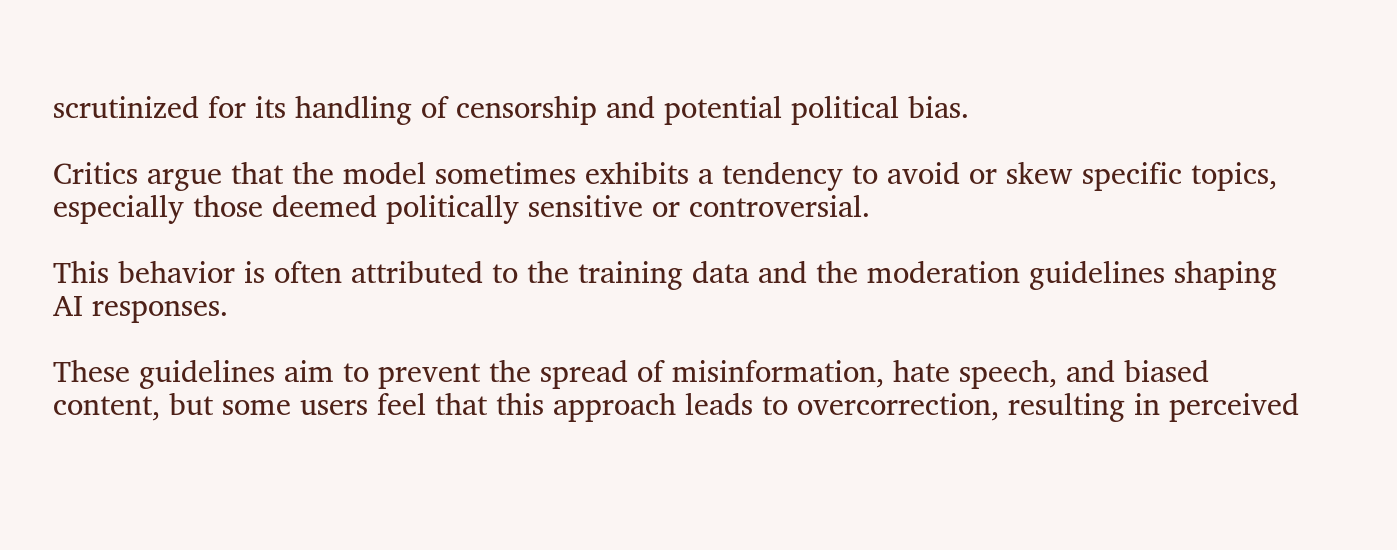scrutinized for its handling of censorship and potential political bias.

Critics argue that the model sometimes exhibits a tendency to avoid or skew specific topics, especially those deemed politically sensitive or controversial.

This behavior is often attributed to the training data and the moderation guidelines shaping AI responses.

These guidelines aim to prevent the spread of misinformation, hate speech, and biased content, but some users feel that this approach leads to overcorrection, resulting in perceived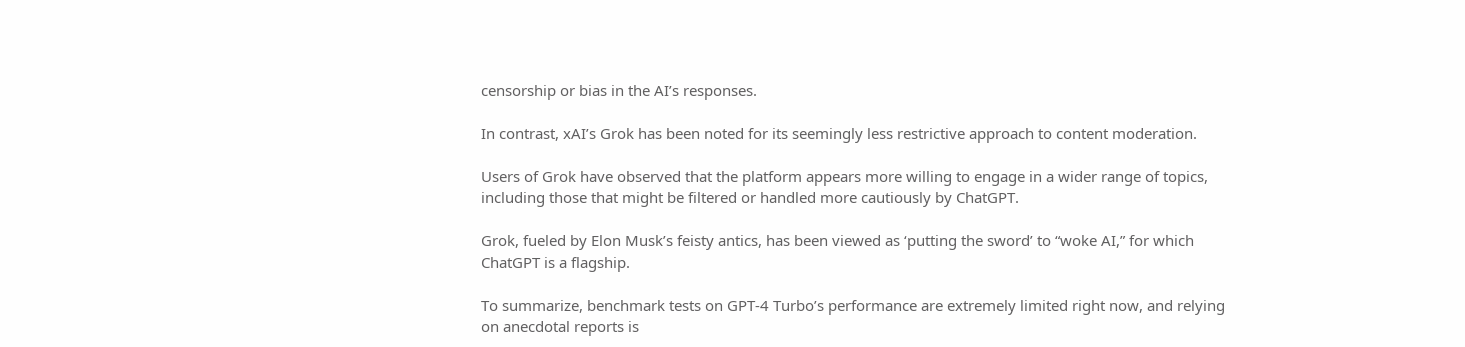censorship or bias in the AI’s responses.

In contrast, xAI’s Grok has been noted for its seemingly less restrictive approach to content moderation.

Users of Grok have observed that the platform appears more willing to engage in a wider range of topics, including those that might be filtered or handled more cautiously by ChatGPT.

Grok, fueled by Elon Musk’s feisty antics, has been viewed as ‘putting the sword’ to “woke AI,” for which ChatGPT is a flagship.

To summarize, benchmark tests on GPT-4 Turbo’s performance are extremely limited right now, and relying on anecdotal reports is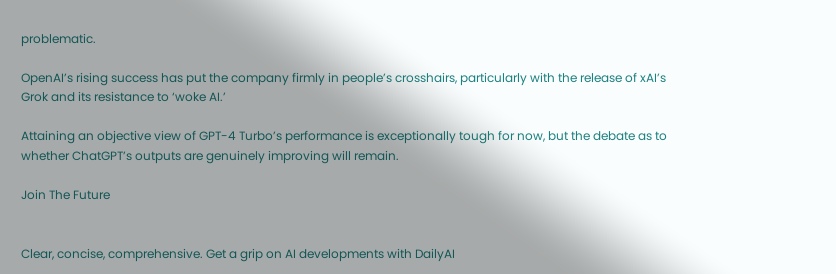problematic.

OpenAI’s rising success has put the company firmly in people’s crosshairs, particularly with the release of xAI’s Grok and its resistance to ‘woke AI.’

Attaining an objective view of GPT-4 Turbo’s performance is exceptionally tough for now, but the debate as to whether ChatGPT’s outputs are genuinely improving will remain.

Join The Future


Clear, concise, comprehensive. Get a grip on AI developments with DailyAI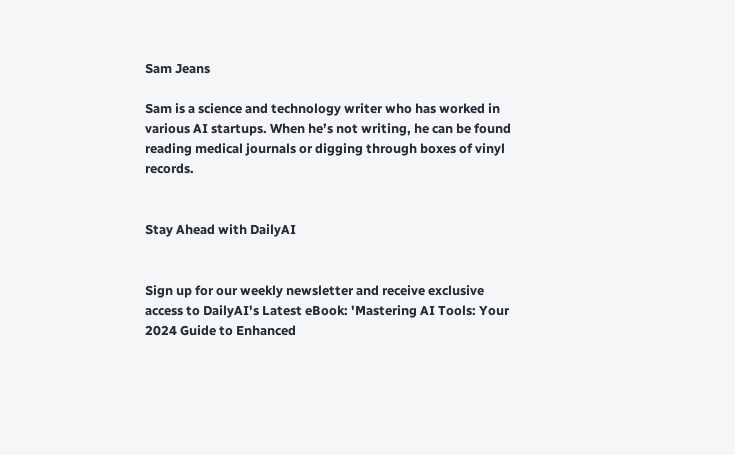Sam Jeans

Sam is a science and technology writer who has worked in various AI startups. When he’s not writing, he can be found reading medical journals or digging through boxes of vinyl records.


Stay Ahead with DailyAI


Sign up for our weekly newsletter and receive exclusive access to DailyAI's Latest eBook: 'Mastering AI Tools: Your 2024 Guide to Enhanced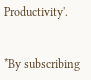Productivity'.


*By subscribing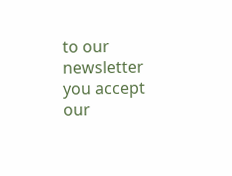to our newsletter you accept our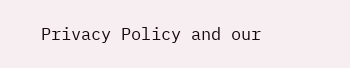Privacy Policy and our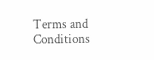Terms and Conditions